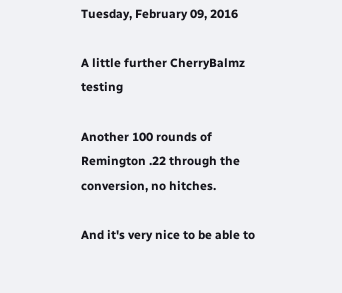Tuesday, February 09, 2016

A little further CherryBalmz testing

Another 100 rounds of Remington .22 through the conversion, no hitches.

And it's very nice to be able to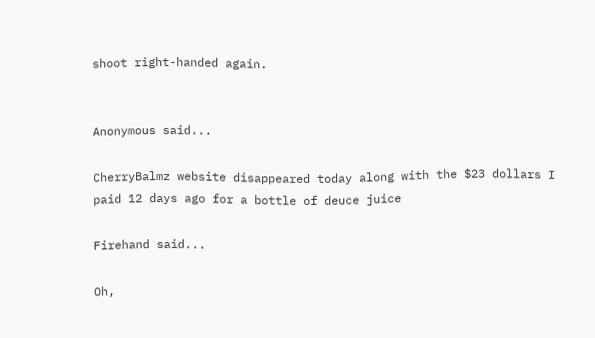shoot right-handed again.


Anonymous said...

CherryBalmz website disappeared today along with the $23 dollars I paid 12 days ago for a bottle of deuce juice

Firehand said...

Oh,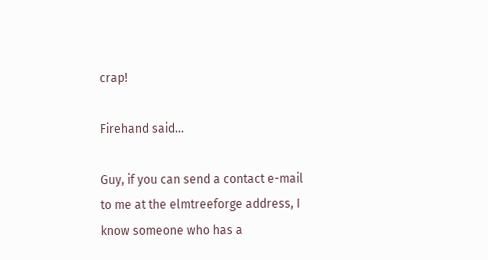crap!

Firehand said...

Guy, if you can send a contact e-mail to me at the elmtreeforge address, I know someone who has a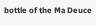bottle of the Ma Deuce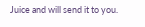Juice and will send it to you.